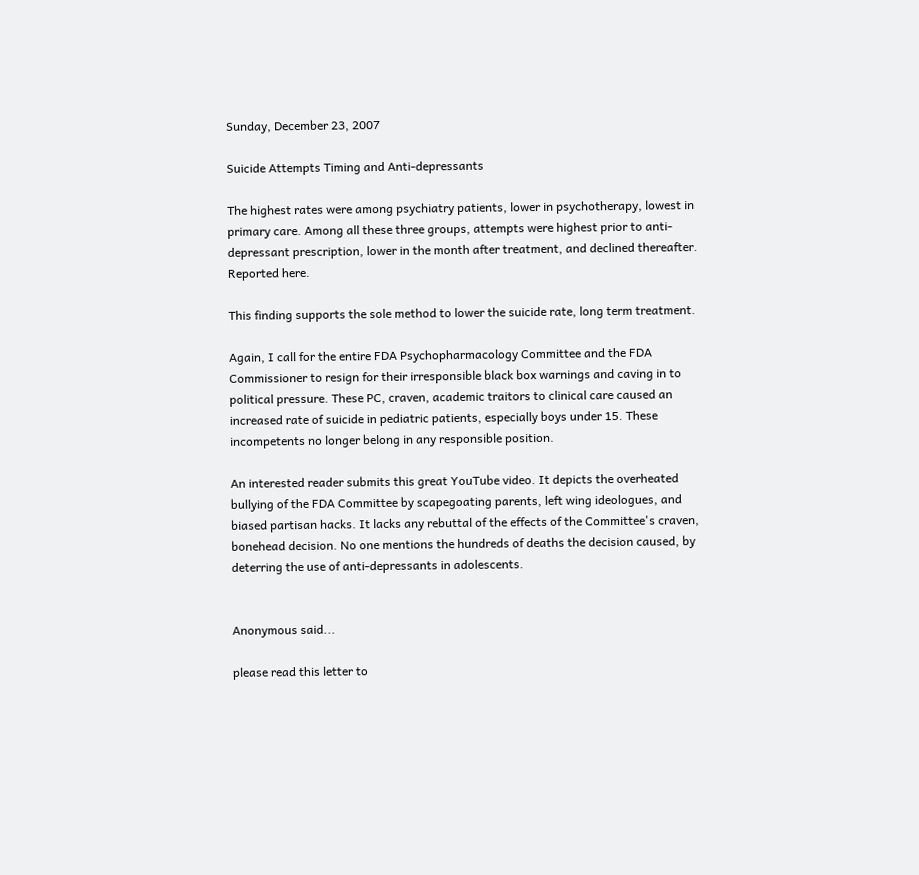Sunday, December 23, 2007

Suicide Attempts Timing and Anti-depressants

The highest rates were among psychiatry patients, lower in psychotherapy, lowest in primary care. Among all these three groups, attempts were highest prior to anti-depressant prescription, lower in the month after treatment, and declined thereafter. Reported here.

This finding supports the sole method to lower the suicide rate, long term treatment.

Again, I call for the entire FDA Psychopharmacology Committee and the FDA Commissioner to resign for their irresponsible black box warnings and caving in to political pressure. These PC, craven, academic traitors to clinical care caused an increased rate of suicide in pediatric patients, especially boys under 15. These incompetents no longer belong in any responsible position.

An interested reader submits this great YouTube video. It depicts the overheated bullying of the FDA Committee by scapegoating parents, left wing ideologues, and biased partisan hacks. It lacks any rebuttal of the effects of the Committee's craven, bonehead decision. No one mentions the hundreds of deaths the decision caused, by deterring the use of anti-depressants in adolescents.


Anonymous said...

please read this letter to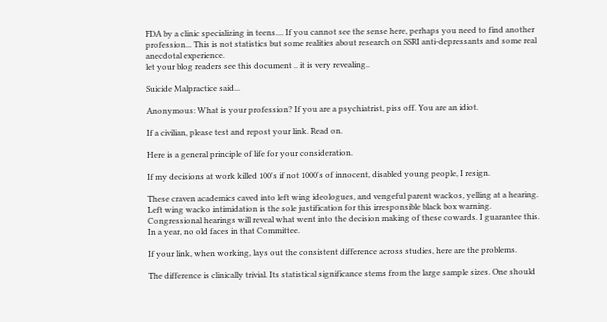FDA by a clinic specializing in teens.... If you cannot see the sense here, perhaps you need to find another profession... This is not statistics but some realities about research on SSRI anti-depressants and some real anecdotal experience.
let your blog readers see this document .. it is very revealing..

Suicide Malpractice said...

Anonymous: What is your profession? If you are a psychiatrist, piss off. You are an idiot.

If a civilian, please test and repost your link. Read on.

Here is a general principle of life for your consideration.

If my decisions at work killed 100's if not 1000's of innocent, disabled young people, I resign.

These craven academics caved into left wing ideologues, and vengeful parent wackos, yelling at a hearing. Left wing wacko intimidation is the sole justification for this irresponsible black box warning. Congressional hearings will reveal what went into the decision making of these cowards. I guarantee this. In a year, no old faces in that Committee.

If your link, when working, lays out the consistent difference across studies, here are the problems.

The difference is clinically trivial. Its statistical significance stems from the large sample sizes. One should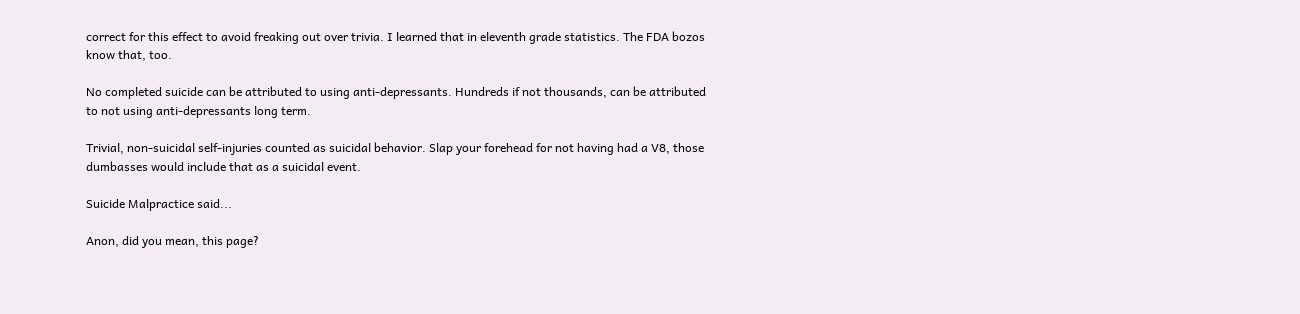correct for this effect to avoid freaking out over trivia. I learned that in eleventh grade statistics. The FDA bozos know that, too.

No completed suicide can be attributed to using anti-depressants. Hundreds if not thousands, can be attributed to not using anti-depressants long term.

Trivial, non-suicidal self-injuries counted as suicidal behavior. Slap your forehead for not having had a V8, those dumbasses would include that as a suicidal event.

Suicide Malpractice said...

Anon, did you mean, this page?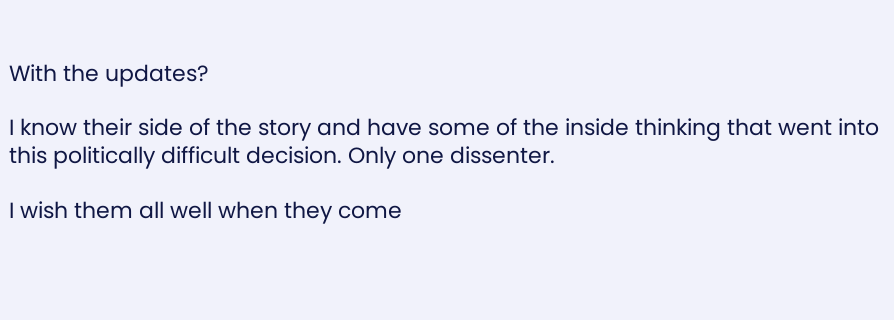With the updates?

I know their side of the story and have some of the inside thinking that went into this politically difficult decision. Only one dissenter.

I wish them all well when they come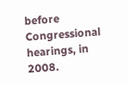before Congressional hearings, in 2008.